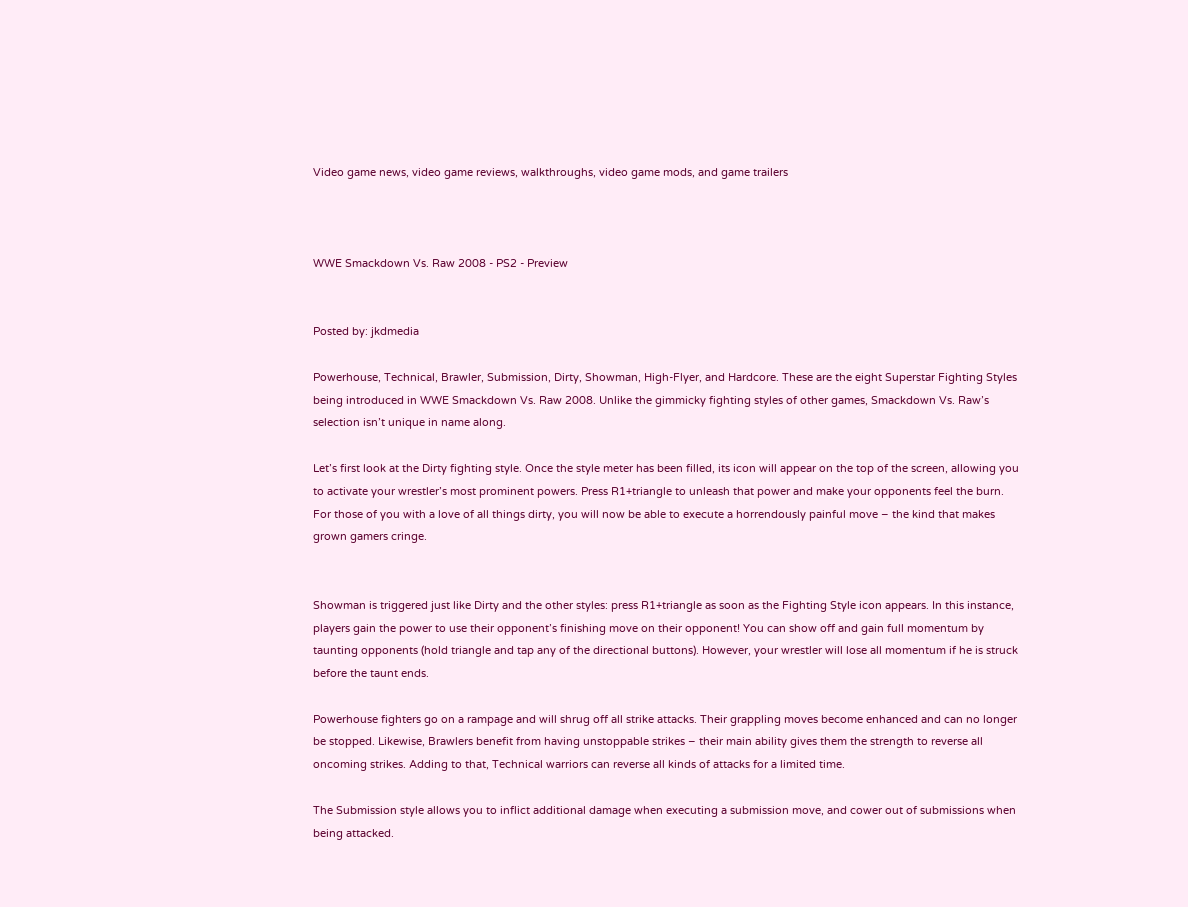Video game news, video game reviews, walkthroughs, video game mods, and game trailers



WWE Smackdown Vs. Raw 2008 - PS2 - Preview


Posted by: jkdmedia

Powerhouse, Technical, Brawler, Submission, Dirty, Showman, High-Flyer, and Hardcore. These are the eight Superstar Fighting Styles being introduced in WWE Smackdown Vs. Raw 2008. Unlike the gimmicky fighting styles of other games, Smackdown Vs. Raw’s selection isn’t unique in name along.

Let’s first look at the Dirty fighting style. Once the style meter has been filled, its icon will appear on the top of the screen, allowing you to activate your wrestler’s most prominent powers. Press R1+triangle to unleash that power and make your opponents feel the burn. For those of you with a love of all things dirty, you will now be able to execute a horrendously painful move – the kind that makes grown gamers cringe.


Showman is triggered just like Dirty and the other styles: press R1+triangle as soon as the Fighting Style icon appears. In this instance, players gain the power to use their opponent’s finishing move on their opponent! You can show off and gain full momentum by taunting opponents (hold triangle and tap any of the directional buttons). However, your wrestler will lose all momentum if he is struck before the taunt ends.

Powerhouse fighters go on a rampage and will shrug off all strike attacks. Their grappling moves become enhanced and can no longer be stopped. Likewise, Brawlers benefit from having unstoppable strikes – their main ability gives them the strength to reverse all oncoming strikes. Adding to that, Technical warriors can reverse all kinds of attacks for a limited time.

The Submission style allows you to inflict additional damage when executing a submission move, and cower out of submissions when being attacked.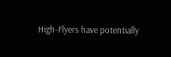High-Flyers have potentially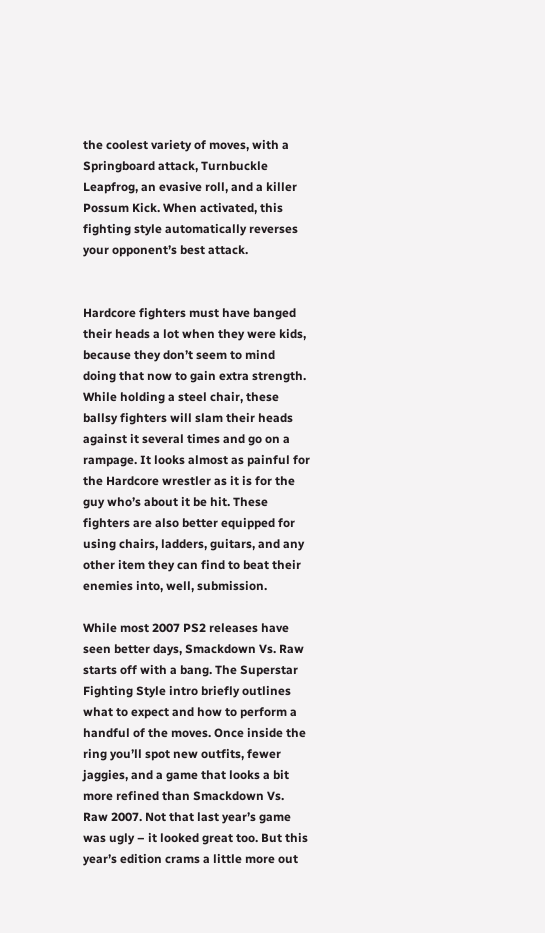the coolest variety of moves, with a Springboard attack, Turnbuckle Leapfrog, an evasive roll, and a killer Possum Kick. When activated, this fighting style automatically reverses your opponent’s best attack.


Hardcore fighters must have banged their heads a lot when they were kids, because they don’t seem to mind doing that now to gain extra strength. While holding a steel chair, these ballsy fighters will slam their heads against it several times and go on a rampage. It looks almost as painful for the Hardcore wrestler as it is for the guy who’s about it be hit. These fighters are also better equipped for using chairs, ladders, guitars, and any other item they can find to beat their enemies into, well, submission.

While most 2007 PS2 releases have seen better days, Smackdown Vs. Raw starts off with a bang. The Superstar Fighting Style intro briefly outlines what to expect and how to perform a handful of the moves. Once inside the ring you’ll spot new outfits, fewer jaggies, and a game that looks a bit more refined than Smackdown Vs. Raw 2007. Not that last year’s game was ugly – it looked great too. But this year’s edition crams a little more out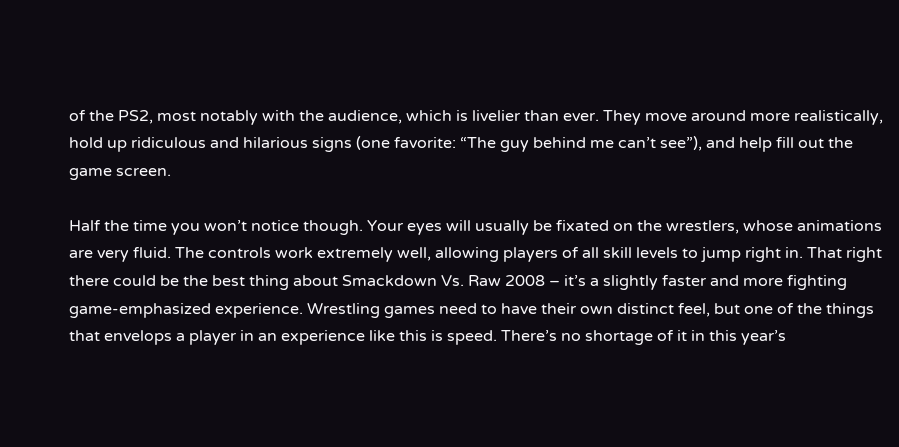of the PS2, most notably with the audience, which is livelier than ever. They move around more realistically, hold up ridiculous and hilarious signs (one favorite: “The guy behind me can’t see”), and help fill out the game screen.

Half the time you won’t notice though. Your eyes will usually be fixated on the wrestlers, whose animations are very fluid. The controls work extremely well, allowing players of all skill levels to jump right in. That right there could be the best thing about Smackdown Vs. Raw 2008 – it’s a slightly faster and more fighting game-emphasized experience. Wrestling games need to have their own distinct feel, but one of the things that envelops a player in an experience like this is speed. There’s no shortage of it in this year’s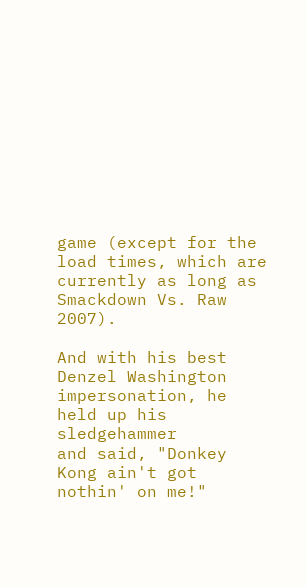game (except for the load times, which are currently as long as Smackdown Vs. Raw 2007).

And with his best Denzel Washington impersonation, he held up his sledgehammer
and said, "Donkey Kong ain't got nothin' on me!"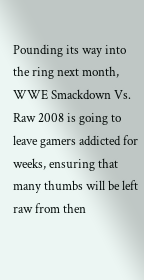Pounding its way into the ring next month, WWE Smackdown Vs. Raw 2008 is going to leave gamers addicted for weeks, ensuring that many thumbs will be left raw from then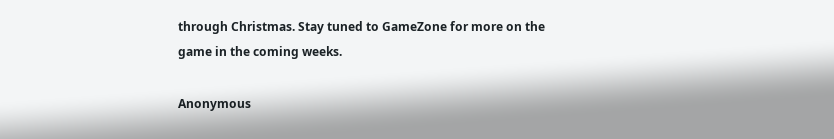through Christmas. Stay tuned to GameZone for more on the game in the coming weeks.

Anonymous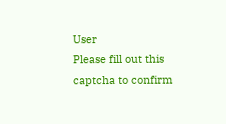User
Please fill out this captcha to confirm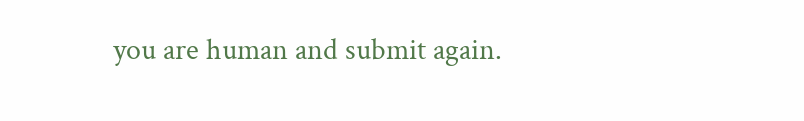you are human and submit again.